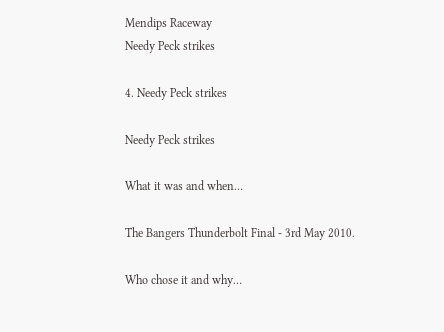Mendips Raceway
Needy Peck strikes

4. Needy Peck strikes

Needy Peck strikes

What it was and when…

The Bangers Thunderbolt Final - 3rd May 2010.

Who chose it and why…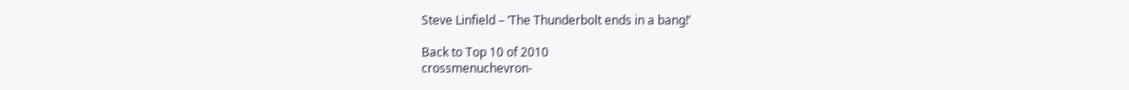Steve Linfield – ‘The Thunderbolt ends in a bang!’

Back to Top 10 of 2010
crossmenuchevron-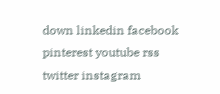down linkedin facebook pinterest youtube rss twitter instagram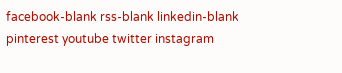facebook-blank rss-blank linkedin-blank pinterest youtube twitter instagram